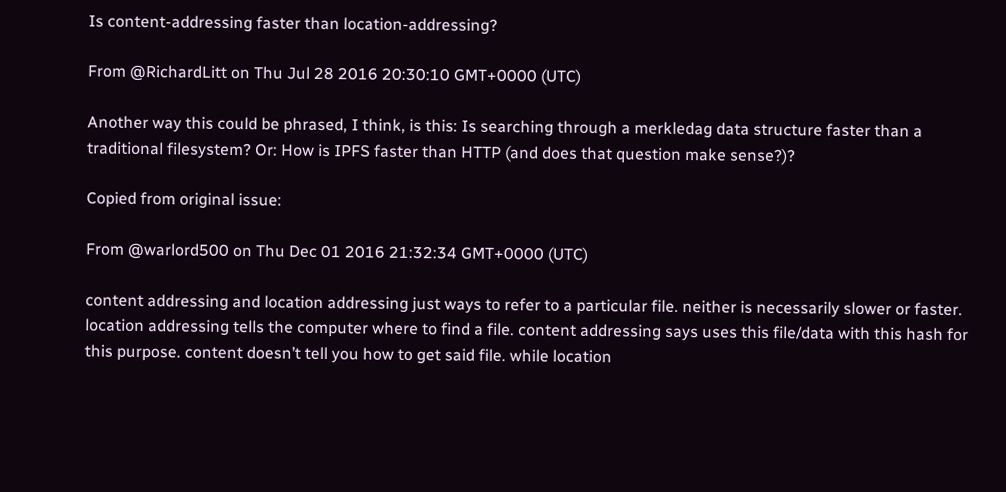Is content-addressing faster than location-addressing?

From @RichardLitt on Thu Jul 28 2016 20:30:10 GMT+0000 (UTC)

Another way this could be phrased, I think, is this: Is searching through a merkledag data structure faster than a traditional filesystem? Or: How is IPFS faster than HTTP (and does that question make sense?)?

Copied from original issue:

From @warlord500 on Thu Dec 01 2016 21:32:34 GMT+0000 (UTC)

content addressing and location addressing just ways to refer to a particular file. neither is necessarily slower or faster. location addressing tells the computer where to find a file. content addressing says uses this file/data with this hash for this purpose. content doesn’t tell you how to get said file. while location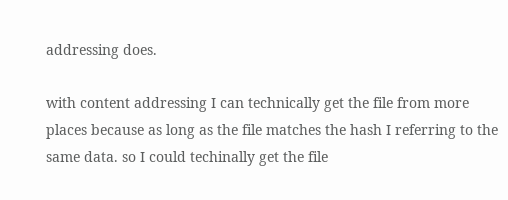addressing does.

with content addressing I can technically get the file from more places because as long as the file matches the hash I referring to the same data. so I could techinally get the file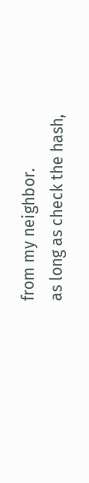from my neighbor.
as long as check the hash,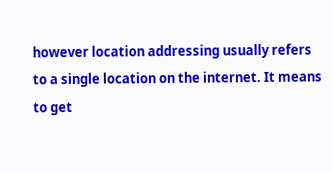however location addressing usually refers to a single location on the internet. It means to get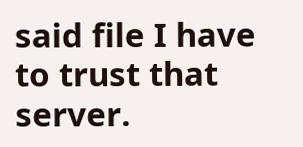said file I have to trust that server.